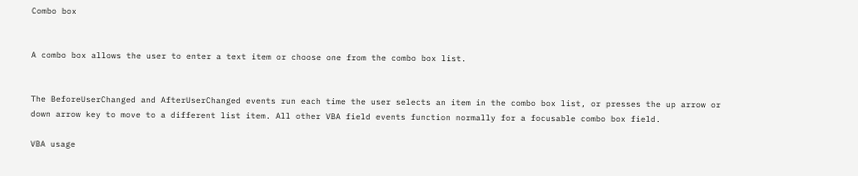Combo box


A combo box allows the user to enter a text item or choose one from the combo box list.


The BeforeUserChanged and AfterUserChanged events run each time the user selects an item in the combo box list, or presses the up arrow or down arrow key to move to a different list item. All other VBA field events function normally for a focusable combo box field.

VBA usage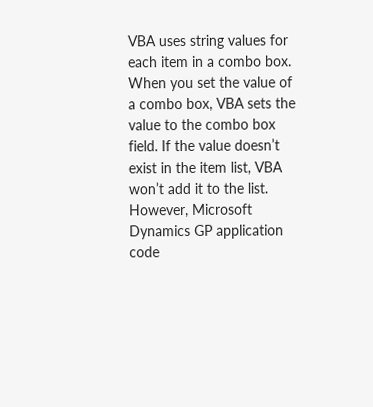VBA uses string values for each item in a combo box. When you set the value of a combo box, VBA sets the value to the combo box field. If the value doesn’t exist in the item list, VBA won’t add it to the list. However, Microsoft Dynamics GP application code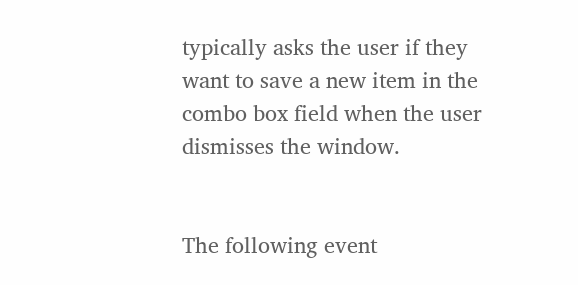typically asks the user if they want to save a new item in the combo box field when the user dismisses the window.


The following event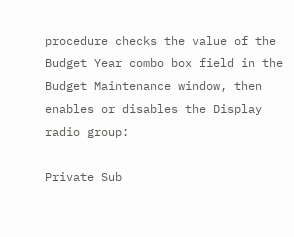procedure checks the value of the Budget Year combo box field in the Budget Maintenance window, then enables or disables the Display radio group:

Private Sub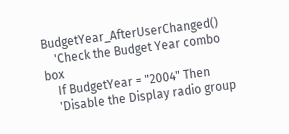BudgetYear_AfterUserChanged()
    'Check the Budget Year combo box
    If BudgetYear = "2004" Then
    'Disable the Display radio group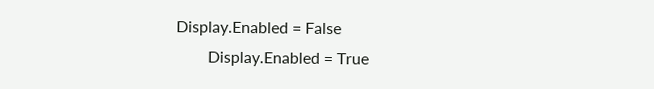Display.Enabled = False
        Display.Enabled = True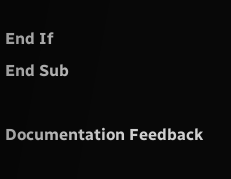End If
End Sub

Documentation Feedback